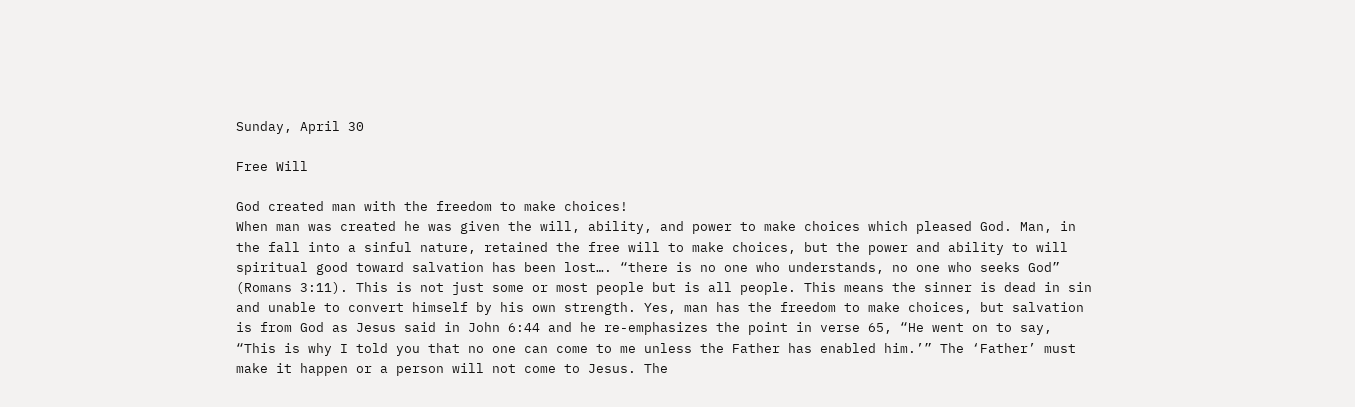Sunday, April 30

Free Will

God created man with the freedom to make choices!
When man was created he was given the will, ability, and power to make choices which pleased God. Man, in the fall into a sinful nature, retained the free will to make choices, but the power and ability to will spiritual good toward salvation has been lost…. “there is no one who understands, no one who seeks God” (Romans 3:11). This is not just some or most people but is all people. This means the sinner is dead in sin and unable to convert himself by his own strength. Yes, man has the freedom to make choices, but salvation is from God as Jesus said in John 6:44 and he re-emphasizes the point in verse 65, “He went on to say, “This is why I told you that no one can come to me unless the Father has enabled him.’” The ‘Father’ must make it happen or a person will not come to Jesus. The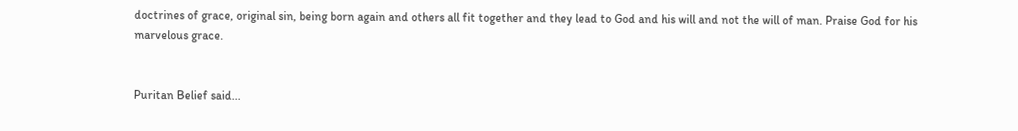doctrines of grace, original sin, being born again and others all fit together and they lead to God and his will and not the will of man. Praise God for his marvelous grace.


Puritan Belief said...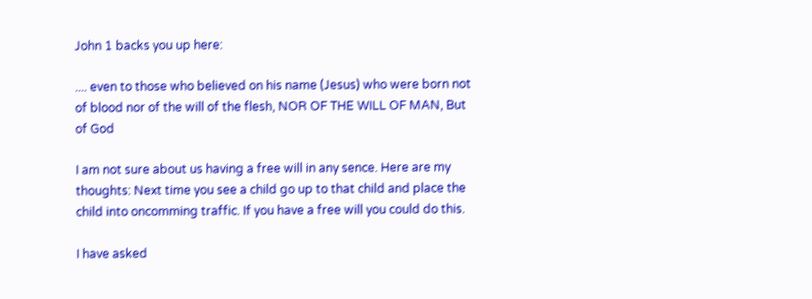John 1 backs you up here:

.... even to those who believed on his name (Jesus) who were born not of blood nor of the will of the flesh, NOR OF THE WILL OF MAN, But of God

I am not sure about us having a free will in any sence. Here are my thoughts: Next time you see a child go up to that child and place the child into oncomming traffic. If you have a free will you could do this.

I have asked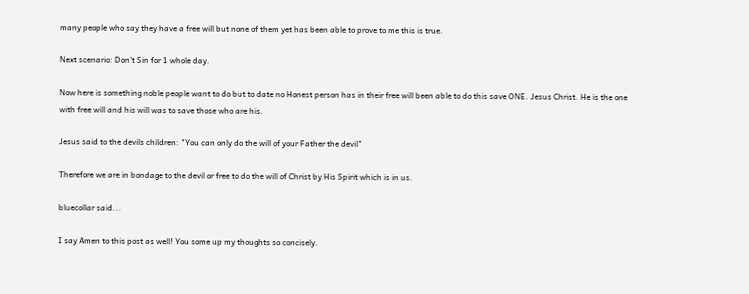many people who say they have a free will but none of them yet has been able to prove to me this is true.

Next scenario: Don't Sin for 1 whole day.

Now here is something noble people want to do but to date no Honest person has in their free will been able to do this save ONE. Jesus Christ. He is the one with free will and his will was to save those who are his.

Jesus said to the devils children: "You can only do the will of your Father the devil"

Therefore we are in bondage to the devil or free to do the will of Christ by His Spirit which is in us.

bluecollar said...

I say Amen to this post as well! You some up my thoughts so concisely.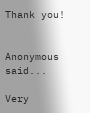Thank you!


Anonymous said...

Very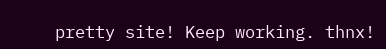pretty site! Keep working. thnx!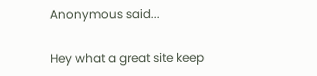Anonymous said...

Hey what a great site keep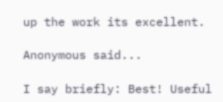up the work its excellent.

Anonymous said...

I say briefly: Best! Useful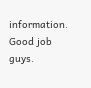information. Good job guys.